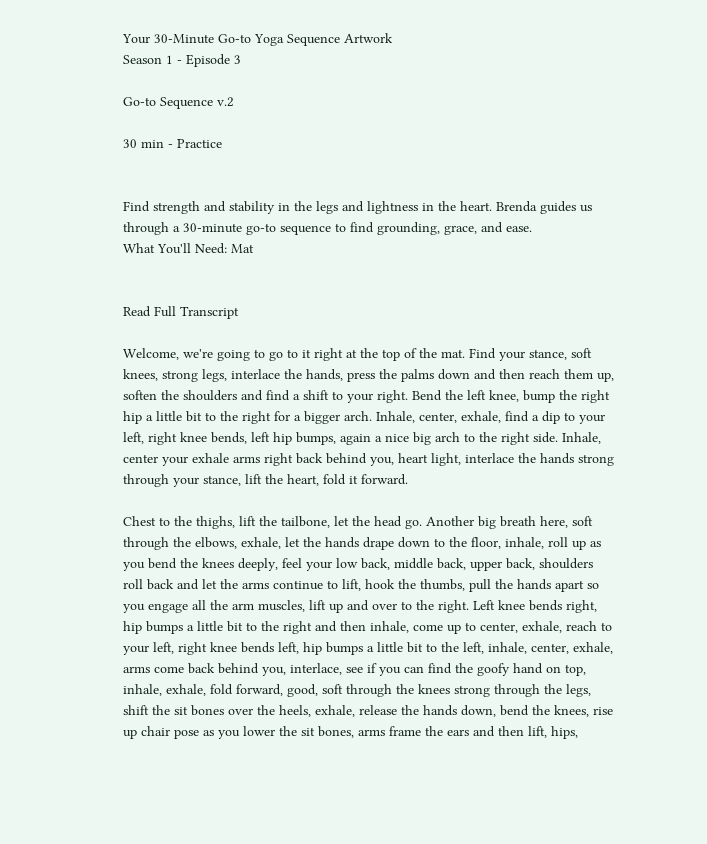Your 30-Minute Go-to Yoga Sequence Artwork
Season 1 - Episode 3

Go-to Sequence v.2

30 min - Practice


Find strength and stability in the legs and lightness in the heart. Brenda guides us through a 30-minute go-to sequence to find grounding, grace, and ease.
What You'll Need: Mat


Read Full Transcript

Welcome, we're going to go to it right at the top of the mat. Find your stance, soft knees, strong legs, interlace the hands, press the palms down and then reach them up, soften the shoulders and find a shift to your right. Bend the left knee, bump the right hip a little bit to the right for a bigger arch. Inhale, center, exhale, find a dip to your left, right knee bends, left hip bumps, again a nice big arch to the right side. Inhale, center your exhale arms right back behind you, heart light, interlace the hands strong through your stance, lift the heart, fold it forward.

Chest to the thighs, lift the tailbone, let the head go. Another big breath here, soft through the elbows, exhale, let the hands drape down to the floor, inhale, roll up as you bend the knees deeply, feel your low back, middle back, upper back, shoulders roll back and let the arms continue to lift, hook the thumbs, pull the hands apart so you engage all the arm muscles, lift up and over to the right. Left knee bends right, hip bumps a little bit to the right and then inhale, come up to center, exhale, reach to your left, right knee bends left, hip bumps a little bit to the left, inhale, center, exhale, arms come back behind you, interlace, see if you can find the goofy hand on top, inhale, exhale, fold forward, good, soft through the knees strong through the legs, shift the sit bones over the heels, exhale, release the hands down, bend the knees, rise up chair pose as you lower the sit bones, arms frame the ears and then lift, hips,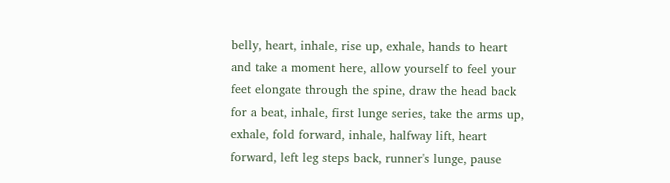belly, heart, inhale, rise up, exhale, hands to heart and take a moment here, allow yourself to feel your feet elongate through the spine, draw the head back for a beat, inhale, first lunge series, take the arms up, exhale, fold forward, inhale, halfway lift, heart forward, left leg steps back, runner's lunge, pause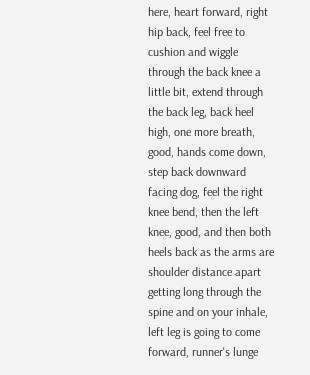here, heart forward, right hip back, feel free to cushion and wiggle through the back knee a little bit, extend through the back leg, back heel high, one more breath, good, hands come down, step back downward facing dog, feel the right knee bend, then the left knee, good, and then both heels back as the arms are shoulder distance apart getting long through the spine and on your inhale, left leg is going to come forward, runner's lunge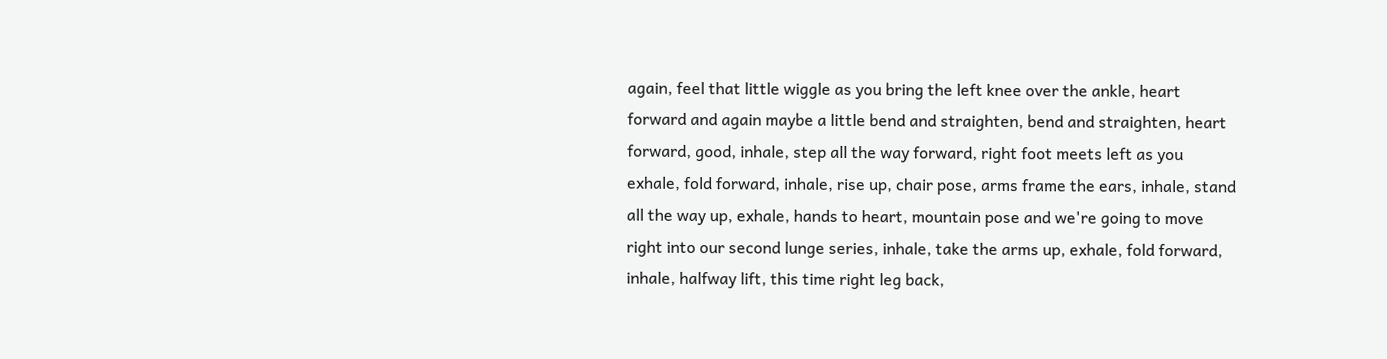again, feel that little wiggle as you bring the left knee over the ankle, heart forward and again maybe a little bend and straighten, bend and straighten, heart forward, good, inhale, step all the way forward, right foot meets left as you exhale, fold forward, inhale, rise up, chair pose, arms frame the ears, inhale, stand all the way up, exhale, hands to heart, mountain pose and we're going to move right into our second lunge series, inhale, take the arms up, exhale, fold forward, inhale, halfway lift, this time right leg back,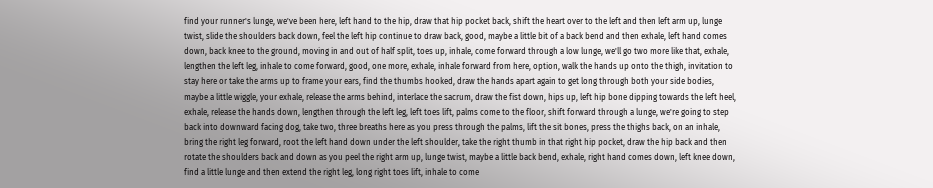find your runner's lunge, we've been here, left hand to the hip, draw that hip pocket back, shift the heart over to the left and then left arm up, lunge twist, slide the shoulders back down, feel the left hip continue to draw back, good, maybe a little bit of a back bend and then exhale, left hand comes down, back knee to the ground, moving in and out of half split, toes up, inhale, come forward through a low lunge, we'll go two more like that, exhale, lengthen the left leg, inhale to come forward, good, one more, exhale, inhale forward from here, option, walk the hands up onto the thigh, invitation to stay here or take the arms up to frame your ears, find the thumbs hooked, draw the hands apart again to get long through both your side bodies, maybe a little wiggle, your exhale, release the arms behind, interlace the sacrum, draw the fist down, hips up, left hip bone dipping towards the left heel, exhale, release the hands down, lengthen through the left leg, left toes lift, palms come to the floor, shift forward through a lunge, we're going to step back into downward facing dog, take two, three breaths here as you press through the palms, lift the sit bones, press the thighs back, on an inhale, bring the right leg forward, root the left hand down under the left shoulder, take the right thumb in that right hip pocket, draw the hip back and then rotate the shoulders back and down as you peel the right arm up, lunge twist, maybe a little back bend, exhale, right hand comes down, left knee down, find a little lunge and then extend the right leg, long right toes lift, inhale to come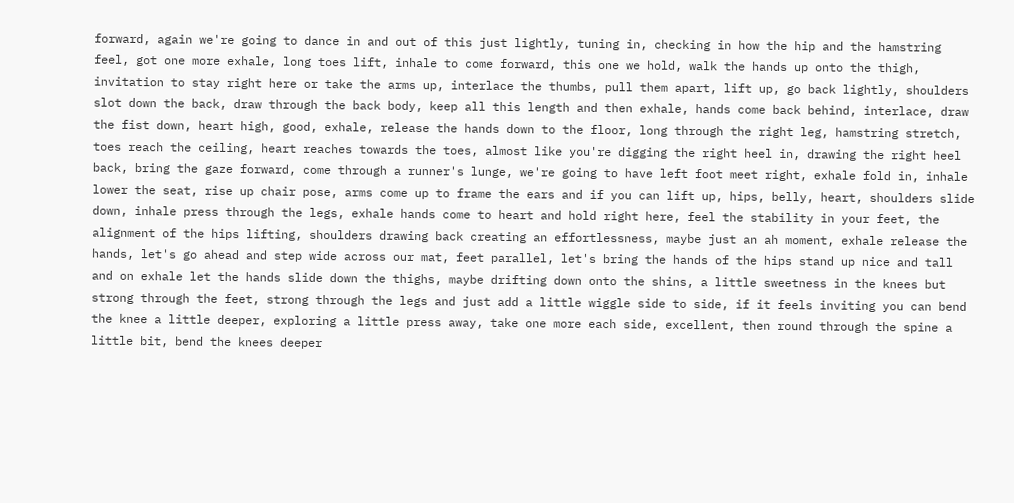forward, again we're going to dance in and out of this just lightly, tuning in, checking in how the hip and the hamstring feel, got one more exhale, long toes lift, inhale to come forward, this one we hold, walk the hands up onto the thigh, invitation to stay right here or take the arms up, interlace the thumbs, pull them apart, lift up, go back lightly, shoulders slot down the back, draw through the back body, keep all this length and then exhale, hands come back behind, interlace, draw the fist down, heart high, good, exhale, release the hands down to the floor, long through the right leg, hamstring stretch, toes reach the ceiling, heart reaches towards the toes, almost like you're digging the right heel in, drawing the right heel back, bring the gaze forward, come through a runner's lunge, we're going to have left foot meet right, exhale fold in, inhale lower the seat, rise up chair pose, arms come up to frame the ears and if you can lift up, hips, belly, heart, shoulders slide down, inhale press through the legs, exhale hands come to heart and hold right here, feel the stability in your feet, the alignment of the hips lifting, shoulders drawing back creating an effortlessness, maybe just an ah moment, exhale release the hands, let's go ahead and step wide across our mat, feet parallel, let's bring the hands of the hips stand up nice and tall and on exhale let the hands slide down the thighs, maybe drifting down onto the shins, a little sweetness in the knees but strong through the feet, strong through the legs and just add a little wiggle side to side, if it feels inviting you can bend the knee a little deeper, exploring a little press away, take one more each side, excellent, then round through the spine a little bit, bend the knees deeper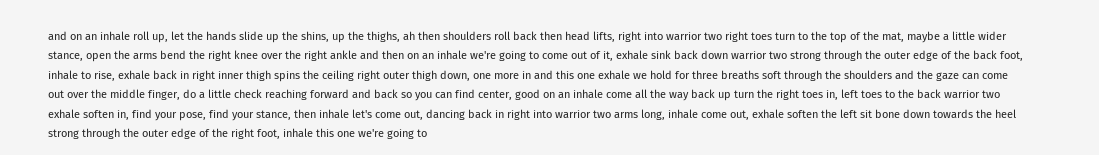and on an inhale roll up, let the hands slide up the shins, up the thighs, ah then shoulders roll back then head lifts, right into warrior two right toes turn to the top of the mat, maybe a little wider stance, open the arms bend the right knee over the right ankle and then on an inhale we're going to come out of it, exhale sink back down warrior two strong through the outer edge of the back foot, inhale to rise, exhale back in right inner thigh spins the ceiling right outer thigh down, one more in and this one exhale we hold for three breaths soft through the shoulders and the gaze can come out over the middle finger, do a little check reaching forward and back so you can find center, good on an inhale come all the way back up turn the right toes in, left toes to the back warrior two exhale soften in, find your pose, find your stance, then inhale let's come out, dancing back in right into warrior two arms long, inhale come out, exhale soften the left sit bone down towards the heel strong through the outer edge of the right foot, inhale this one we're going to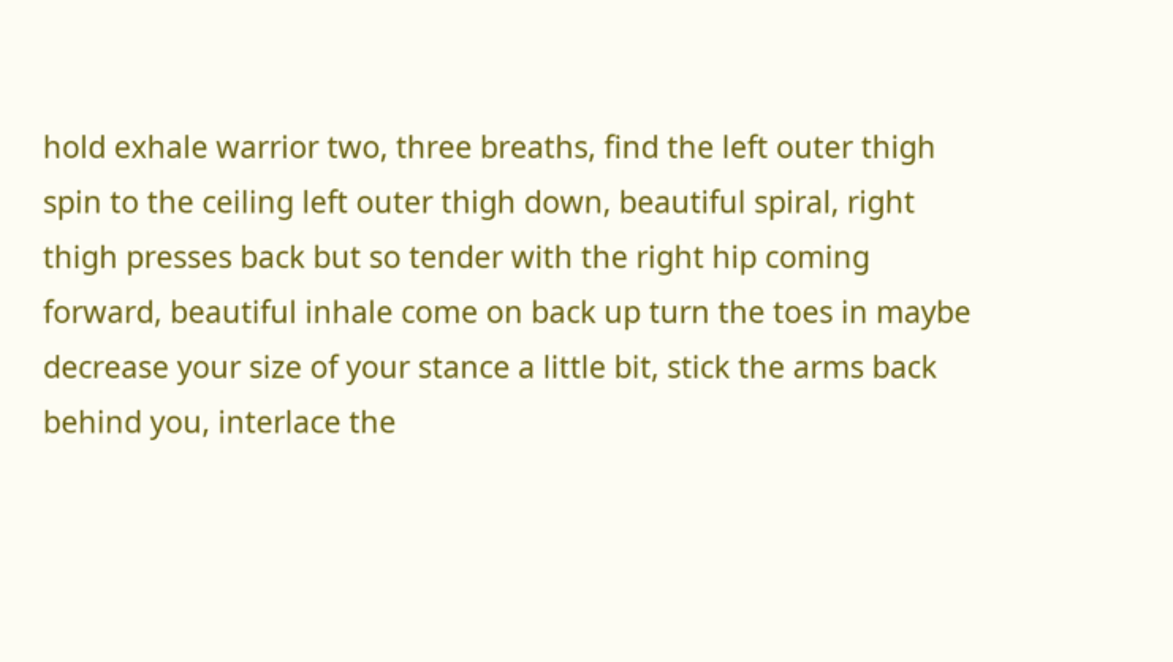hold exhale warrior two, three breaths, find the left outer thigh spin to the ceiling left outer thigh down, beautiful spiral, right thigh presses back but so tender with the right hip coming forward, beautiful inhale come on back up turn the toes in maybe decrease your size of your stance a little bit, stick the arms back behind you, interlace the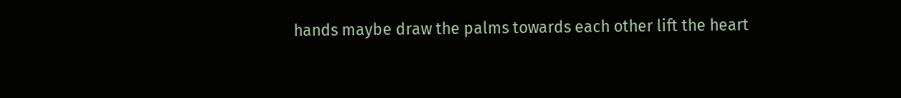hands maybe draw the palms towards each other lift the heart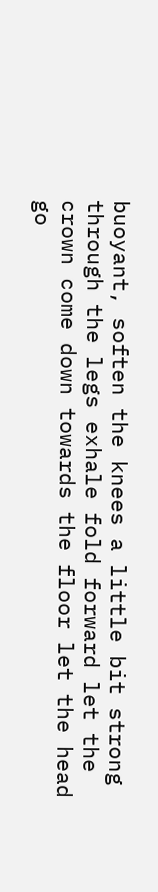buoyant, soften the knees a little bit strong through the legs exhale fold forward let the crown come down towards the floor let the head go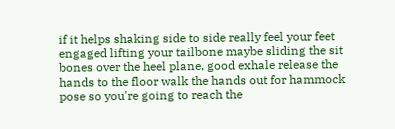if it helps shaking side to side really feel your feet engaged lifting your tailbone maybe sliding the sit bones over the heel plane, good exhale release the hands to the floor walk the hands out for hammock pose so you're going to reach the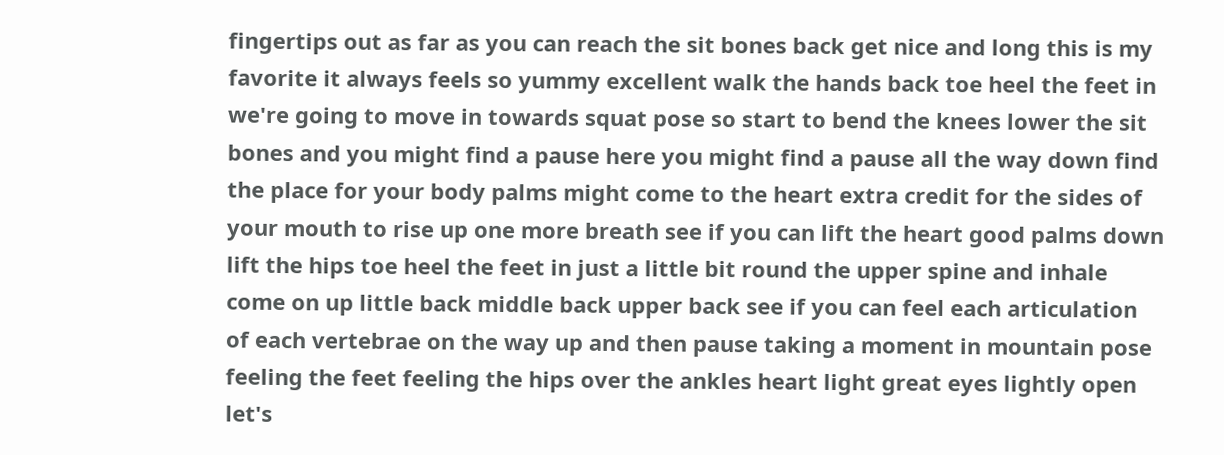fingertips out as far as you can reach the sit bones back get nice and long this is my favorite it always feels so yummy excellent walk the hands back toe heel the feet in we're going to move in towards squat pose so start to bend the knees lower the sit bones and you might find a pause here you might find a pause all the way down find the place for your body palms might come to the heart extra credit for the sides of your mouth to rise up one more breath see if you can lift the heart good palms down lift the hips toe heel the feet in just a little bit round the upper spine and inhale come on up little back middle back upper back see if you can feel each articulation of each vertebrae on the way up and then pause taking a moment in mountain pose feeling the feet feeling the hips over the ankles heart light great eyes lightly open let's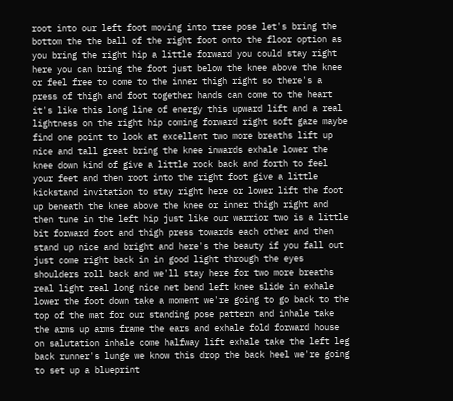root into our left foot moving into tree pose let's bring the bottom the the ball of the right foot onto the floor option as you bring the right hip a little forward you could stay right here you can bring the foot just below the knee above the knee or feel free to come to the inner thigh right so there's a press of thigh and foot together hands can come to the heart it's like this long line of energy this upward lift and a real lightness on the right hip coming forward right soft gaze maybe find one point to look at excellent two more breaths lift up nice and tall great bring the knee inwards exhale lower the knee down kind of give a little rock back and forth to feel your feet and then root into the right foot give a little kickstand invitation to stay right here or lower lift the foot up beneath the knee above the knee or inner thigh right and then tune in the left hip just like our warrior two is a little bit forward foot and thigh press towards each other and then stand up nice and bright and here's the beauty if you fall out just come right back in in good light through the eyes shoulders roll back and we'll stay here for two more breaths real light real long nice net bend left knee slide in exhale lower the foot down take a moment we're going to go back to the top of the mat for our standing pose pattern and inhale take the arms up arms frame the ears and exhale fold forward house on salutation inhale come halfway lift exhale take the left leg back runner's lunge we know this drop the back heel we're going to set up a blueprint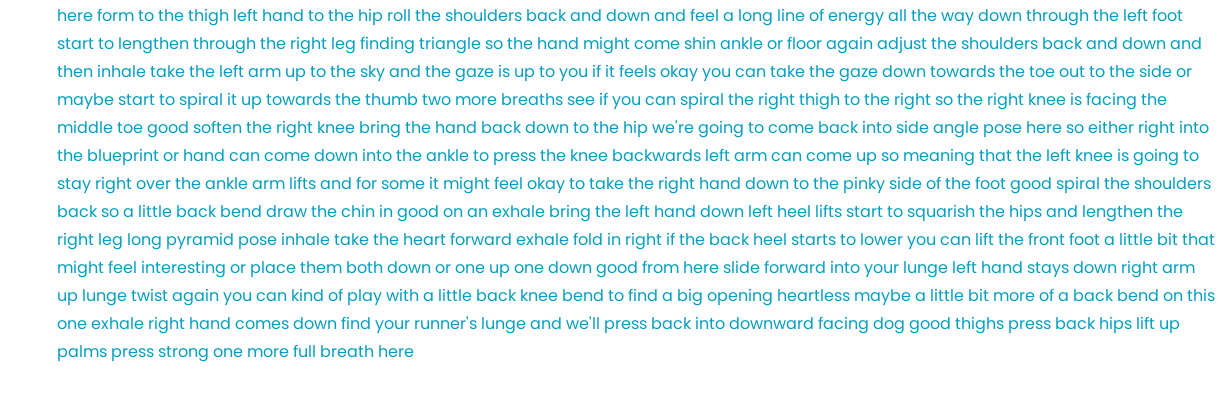here form to the thigh left hand to the hip roll the shoulders back and down and feel a long line of energy all the way down through the left foot start to lengthen through the right leg finding triangle so the hand might come shin ankle or floor again adjust the shoulders back and down and then inhale take the left arm up to the sky and the gaze is up to you if it feels okay you can take the gaze down towards the toe out to the side or maybe start to spiral it up towards the thumb two more breaths see if you can spiral the right thigh to the right so the right knee is facing the middle toe good soften the right knee bring the hand back down to the hip we're going to come back into side angle pose here so either right into the blueprint or hand can come down into the ankle to press the knee backwards left arm can come up so meaning that the left knee is going to stay right over the ankle arm lifts and for some it might feel okay to take the right hand down to the pinky side of the foot good spiral the shoulders back so a little back bend draw the chin in good on an exhale bring the left hand down left heel lifts start to squarish the hips and lengthen the right leg long pyramid pose inhale take the heart forward exhale fold in right if the back heel starts to lower you can lift the front foot a little bit that might feel interesting or place them both down or one up one down good from here slide forward into your lunge left hand stays down right arm up lunge twist again you can kind of play with a little back knee bend to find a big opening heartless maybe a little bit more of a back bend on this one exhale right hand comes down find your runner's lunge and we'll press back into downward facing dog good thighs press back hips lift up palms press strong one more full breath here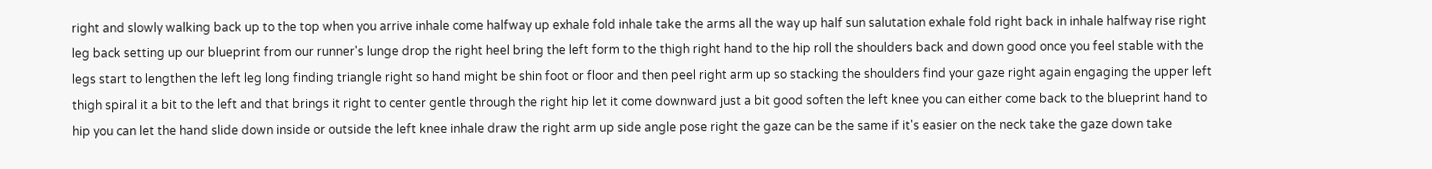right and slowly walking back up to the top when you arrive inhale come halfway up exhale fold inhale take the arms all the way up half sun salutation exhale fold right back in inhale halfway rise right leg back setting up our blueprint from our runner's lunge drop the right heel bring the left form to the thigh right hand to the hip roll the shoulders back and down good once you feel stable with the legs start to lengthen the left leg long finding triangle right so hand might be shin foot or floor and then peel right arm up so stacking the shoulders find your gaze right again engaging the upper left thigh spiral it a bit to the left and that brings it right to center gentle through the right hip let it come downward just a bit good soften the left knee you can either come back to the blueprint hand to hip you can let the hand slide down inside or outside the left knee inhale draw the right arm up side angle pose right the gaze can be the same if it's easier on the neck take the gaze down take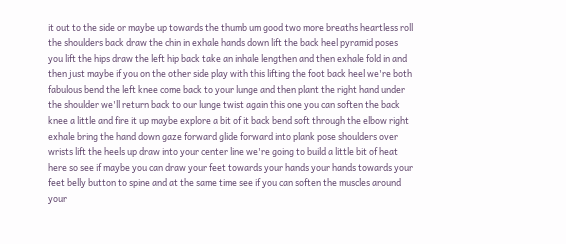it out to the side or maybe up towards the thumb um good two more breaths heartless roll the shoulders back draw the chin in exhale hands down lift the back heel pyramid poses you lift the hips draw the left hip back take an inhale lengthen and then exhale fold in and then just maybe if you on the other side play with this lifting the foot back heel we're both fabulous bend the left knee come back to your lunge and then plant the right hand under the shoulder we'll return back to our lunge twist again this one you can soften the back knee a little and fire it up maybe explore a bit of it back bend soft through the elbow right exhale bring the hand down gaze forward glide forward into plank pose shoulders over wrists lift the heels up draw into your center line we're going to build a little bit of heat here so see if maybe you can draw your feet towards your hands your hands towards your feet belly button to spine and at the same time see if you can soften the muscles around your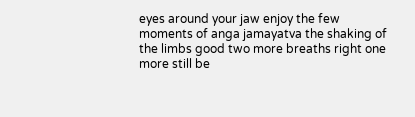eyes around your jaw enjoy the few moments of anga jamayatva the shaking of the limbs good two more breaths right one more still be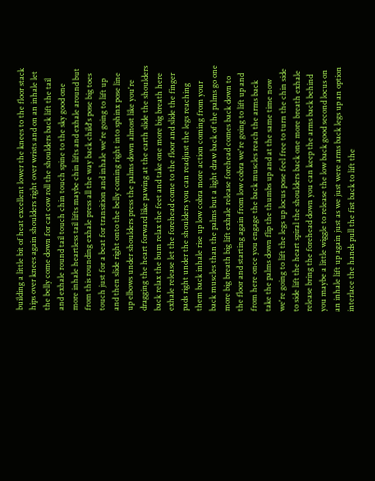building a little bit of heat excellent lower the knees to the floor stack hips over knees again shoulders right over wrists and on an inhale let the belly come down for cat cow roll the shoulders back lift the tail and exhale round tail touch chin touch spine to the sky good one more inhale heartless tail lifts maybe chin lifts and exhale around but from this rounding exhale press all the way back child's pose big toes touch just for a beat for transition and inhale we're going to lift up and then slide right onto the belly coming right into sphinx pose line up elbows under shoulders press the palms down almost like you're dragging the heart forward like pawing at the earth slide the shoulders back relax the bum relax the feet and take one more big breath here exhale release let the forehead come to the floor and slide the finger pads right under the shoulders you can readjust the legs reaching them back inhale rise up low cobra more action coming from your back muscles than the palms but a light draw back of the palms go one more big breath big lift exhale release forehead comes back down to the floor and starting again from low cobra we're going to lift up and from here once you engage the back muscles reach the arms back take the palms down flip the thumbs up and at the same time now we're going to lift the legs up locus pose feel free to turn the chin side to side lift the heart spiral the shoulders back one more breath exhale release bring the forehead down you can keep the arms back behind you maybe a little wiggle to release the low back good second locus on an inhale lift up again just as we just were arms back legs up an option interlace the hands pull the fist back to lift the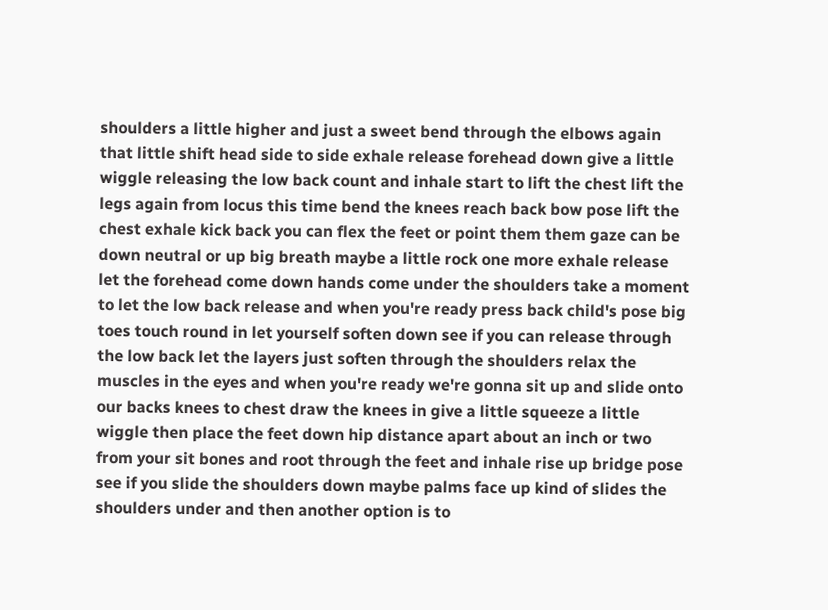shoulders a little higher and just a sweet bend through the elbows again that little shift head side to side exhale release forehead down give a little wiggle releasing the low back count and inhale start to lift the chest lift the legs again from locus this time bend the knees reach back bow pose lift the chest exhale kick back you can flex the feet or point them them gaze can be down neutral or up big breath maybe a little rock one more exhale release let the forehead come down hands come under the shoulders take a moment to let the low back release and when you're ready press back child's pose big toes touch round in let yourself soften down see if you can release through the low back let the layers just soften through the shoulders relax the muscles in the eyes and when you're ready we're gonna sit up and slide onto our backs knees to chest draw the knees in give a little squeeze a little wiggle then place the feet down hip distance apart about an inch or two from your sit bones and root through the feet and inhale rise up bridge pose see if you slide the shoulders down maybe palms face up kind of slides the shoulders under and then another option is to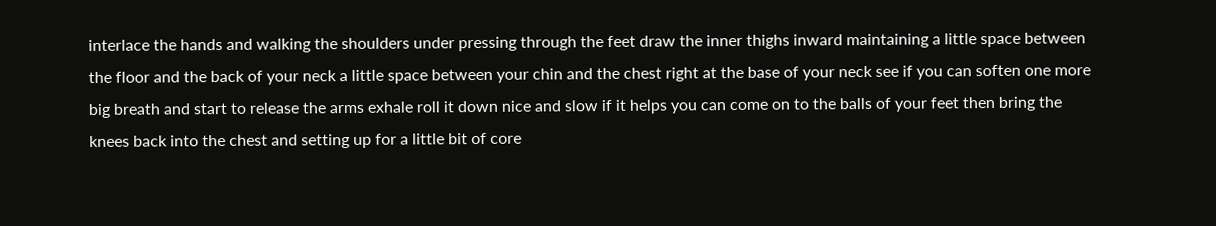interlace the hands and walking the shoulders under pressing through the feet draw the inner thighs inward maintaining a little space between the floor and the back of your neck a little space between your chin and the chest right at the base of your neck see if you can soften one more big breath and start to release the arms exhale roll it down nice and slow if it helps you can come on to the balls of your feet then bring the knees back into the chest and setting up for a little bit of core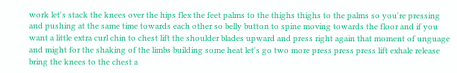work let's stack the knees over the hips flex the feet palms to the thighs thighs to the palms so you're pressing and pushing at the same time towards each other so belly button to spine moving towards the floor and if you want a little extra curl chin to chest lift the shoulder blades upward and press right again that moment of unguage and might for the shaking of the limbs building some heat let's go two more press press press lift exhale release bring the knees to the chest a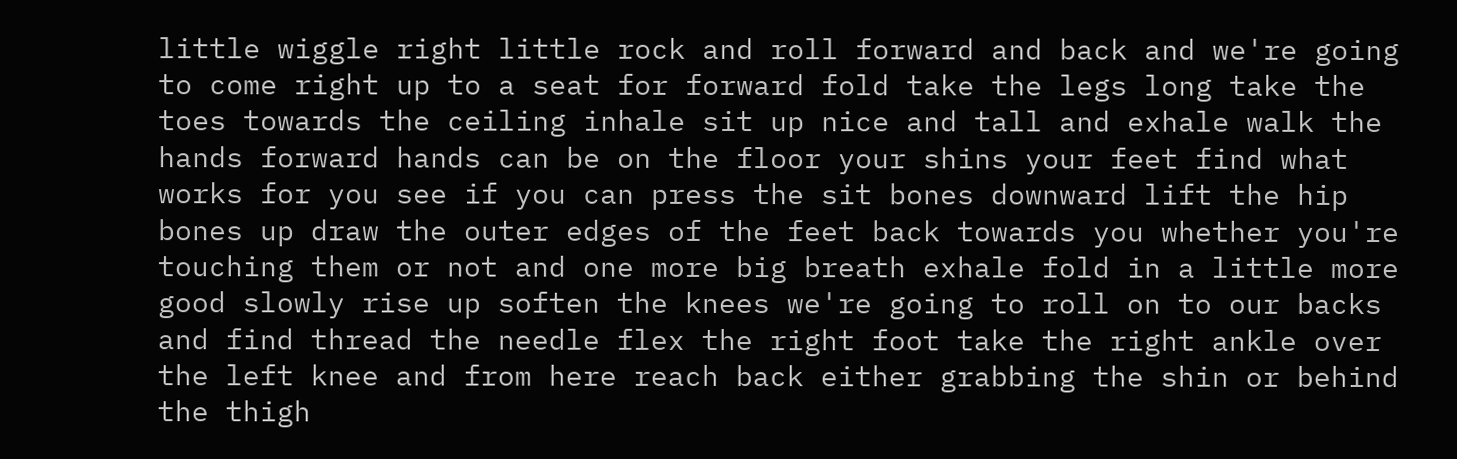little wiggle right little rock and roll forward and back and we're going to come right up to a seat for forward fold take the legs long take the toes towards the ceiling inhale sit up nice and tall and exhale walk the hands forward hands can be on the floor your shins your feet find what works for you see if you can press the sit bones downward lift the hip bones up draw the outer edges of the feet back towards you whether you're touching them or not and one more big breath exhale fold in a little more good slowly rise up soften the knees we're going to roll on to our backs and find thread the needle flex the right foot take the right ankle over the left knee and from here reach back either grabbing the shin or behind the thigh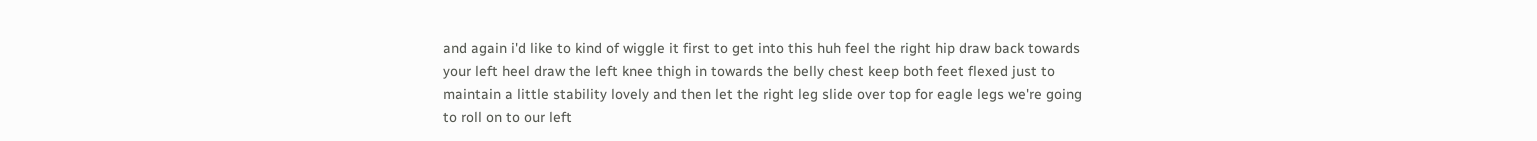and again i'd like to kind of wiggle it first to get into this huh feel the right hip draw back towards your left heel draw the left knee thigh in towards the belly chest keep both feet flexed just to maintain a little stability lovely and then let the right leg slide over top for eagle legs we're going to roll on to our left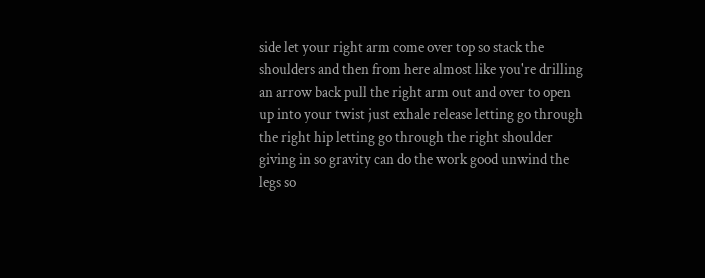side let your right arm come over top so stack the shoulders and then from here almost like you're drilling an arrow back pull the right arm out and over to open up into your twist just exhale release letting go through the right hip letting go through the right shoulder giving in so gravity can do the work good unwind the legs so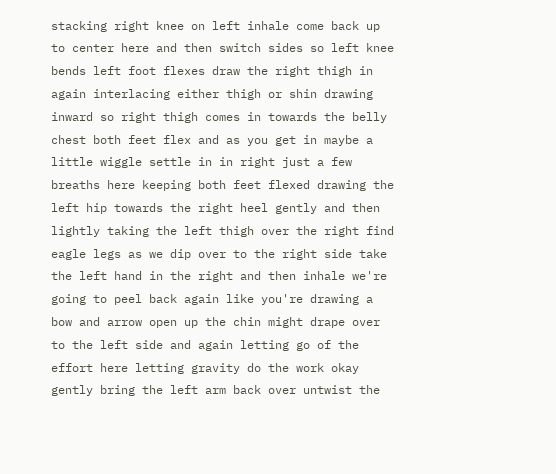stacking right knee on left inhale come back up to center here and then switch sides so left knee bends left foot flexes draw the right thigh in again interlacing either thigh or shin drawing inward so right thigh comes in towards the belly chest both feet flex and as you get in maybe a little wiggle settle in in right just a few breaths here keeping both feet flexed drawing the left hip towards the right heel gently and then lightly taking the left thigh over the right find eagle legs as we dip over to the right side take the left hand in the right and then inhale we're going to peel back again like you're drawing a bow and arrow open up the chin might drape over to the left side and again letting go of the effort here letting gravity do the work okay gently bring the left arm back over untwist the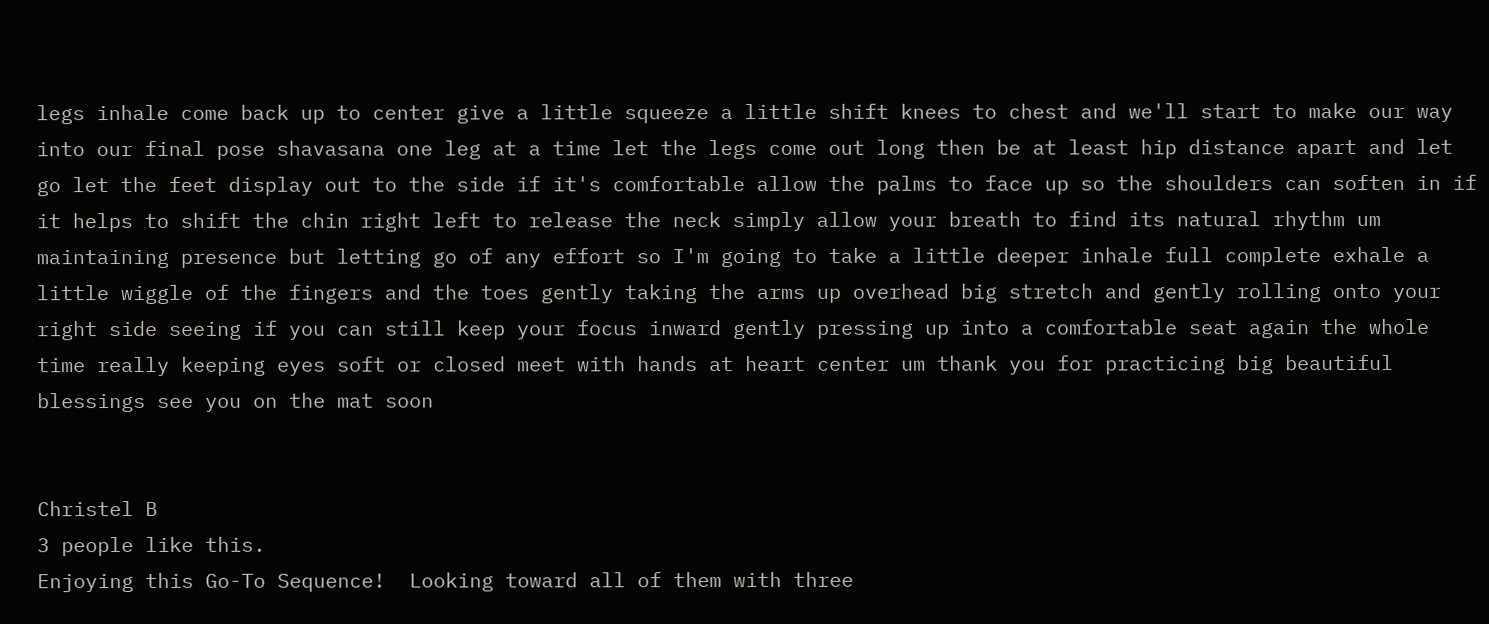legs inhale come back up to center give a little squeeze a little shift knees to chest and we'll start to make our way into our final pose shavasana one leg at a time let the legs come out long then be at least hip distance apart and let go let the feet display out to the side if it's comfortable allow the palms to face up so the shoulders can soften in if it helps to shift the chin right left to release the neck simply allow your breath to find its natural rhythm um maintaining presence but letting go of any effort so I'm going to take a little deeper inhale full complete exhale a little wiggle of the fingers and the toes gently taking the arms up overhead big stretch and gently rolling onto your right side seeing if you can still keep your focus inward gently pressing up into a comfortable seat again the whole time really keeping eyes soft or closed meet with hands at heart center um thank you for practicing big beautiful blessings see you on the mat soon


Christel B
3 people like this.
Enjoying this Go-To Sequence!  Looking toward all of them with three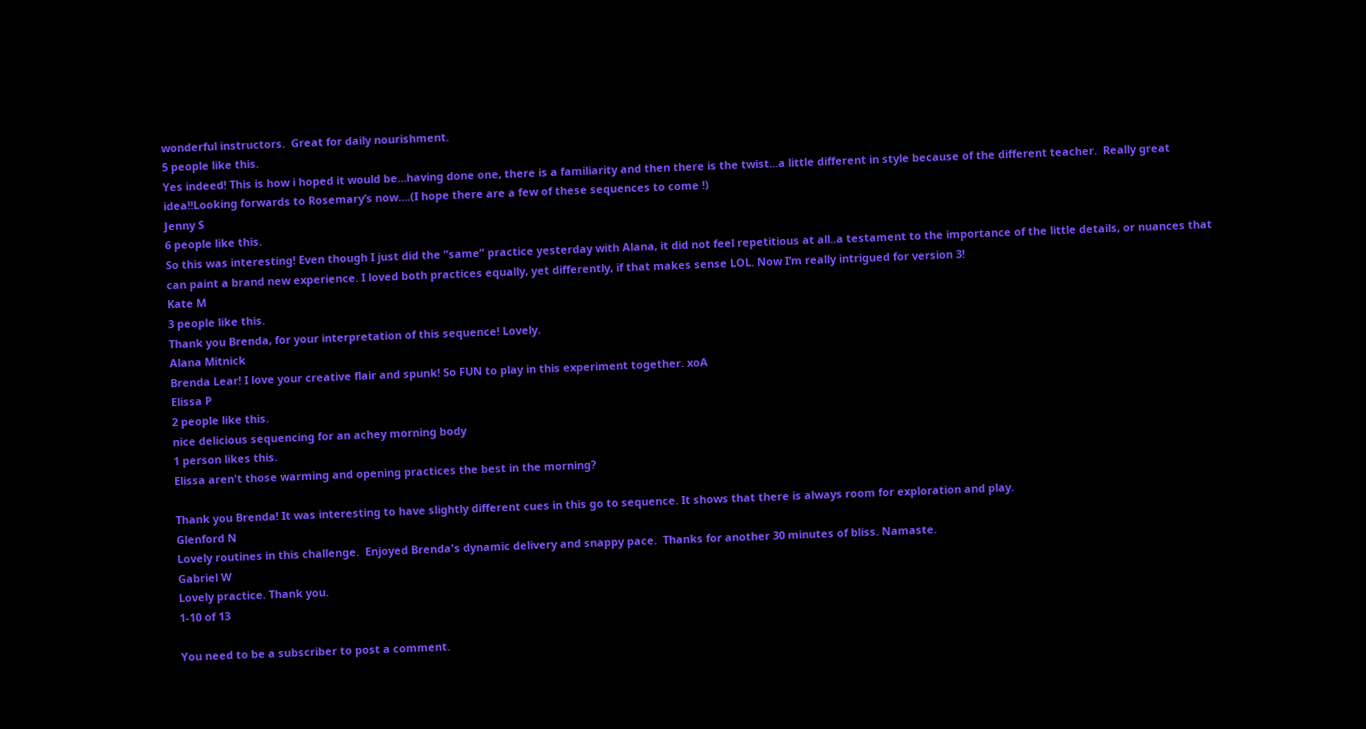wonderful instructors.  Great for daily nourishment.
5 people like this.
Yes indeed! This is how i hoped it would be...having done one, there is a familiarity and then there is the twist...a little different in style because of the different teacher.  Really great idea!!Looking forwards to Rosemary’s now....(I hope there are a few of these sequences to come !)
Jenny S
6 people like this.
So this was interesting! Even though I just did the “same” practice yesterday with Alana, it did not feel repetitious at all..a testament to the importance of the little details, or nuances that can paint a brand new experience. I loved both practices equally, yet differently, if that makes sense LOL. Now I’m really intrigued for version 3!
Kate M
3 people like this.
Thank you Brenda, for your interpretation of this sequence! Lovely.
Alana Mitnick
Brenda Lear! I love your creative flair and spunk! So FUN to play in this experiment together. xoA
Elissa P
2 people like this.
nice delicious sequencing for an achey morning body
1 person likes this.
Elissa aren't those warming and opening practices the best in the morning?

Thank you Brenda! It was interesting to have slightly different cues in this go to sequence. It shows that there is always room for exploration and play.
Glenford N
Lovely routines in this challenge.  Enjoyed Brenda's dynamic delivery and snappy pace.  Thanks for another 30 minutes of bliss. Namaste.
Gabriel W
Lovely practice. Thank you.
1-10 of 13

You need to be a subscriber to post a comment.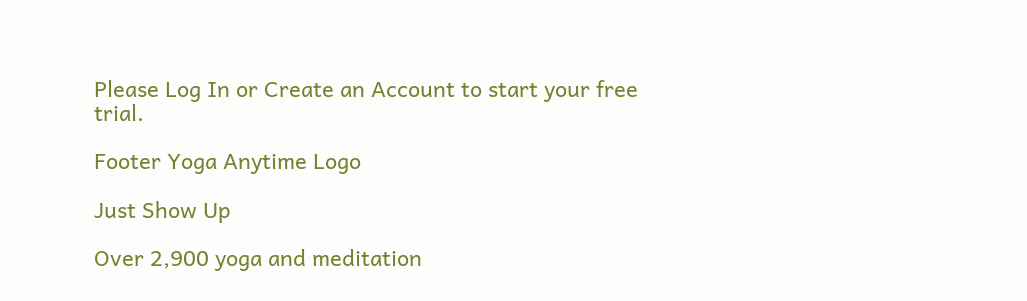Please Log In or Create an Account to start your free trial.

Footer Yoga Anytime Logo

Just Show Up

Over 2,900 yoga and meditation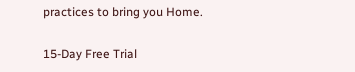practices to bring you Home.

15-Day Free Trial